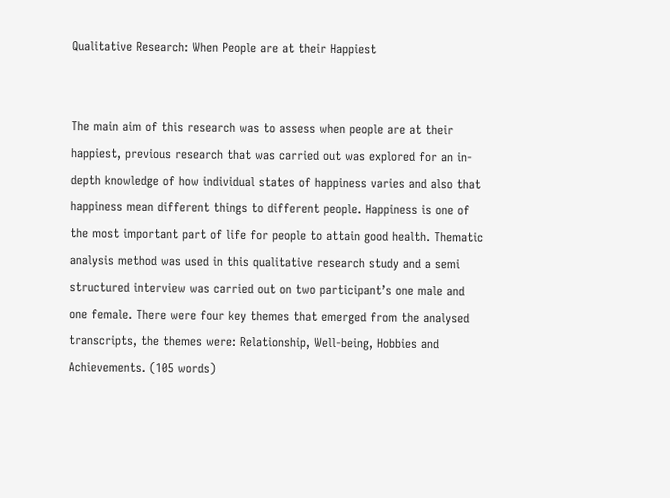Qualitative Research: When People are at their Happiest


The main aim of this research was to assess when people are at their happiest, previous research that was carried out was explored for an in-depth knowledge of how individual states of happiness varies and also that happiness mean different things to different people. Happiness is one of the most important part of life for people to attain good health. Thematic analysis method was used in this qualitative research study and a semi structured interview was carried out on two participant’s one male and one female. There were four key themes that emerged from the analysed transcripts, the themes were: Relationship, Well-being, Hobbies and Achievements. (105 words)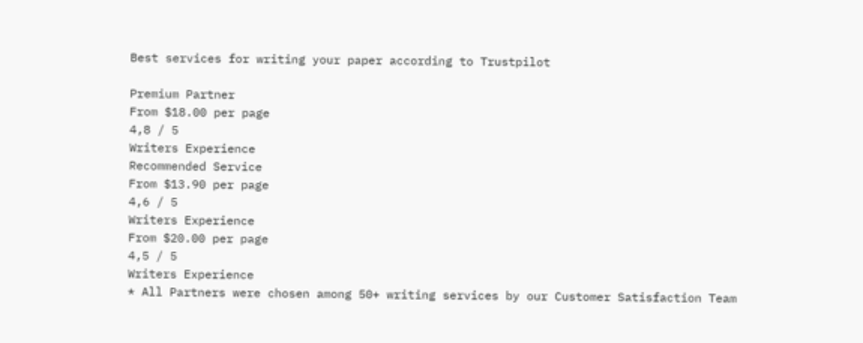Best services for writing your paper according to Trustpilot

Premium Partner
From $18.00 per page
4,8 / 5
Writers Experience
Recommended Service
From $13.90 per page
4,6 / 5
Writers Experience
From $20.00 per page
4,5 / 5
Writers Experience
* All Partners were chosen among 50+ writing services by our Customer Satisfaction Team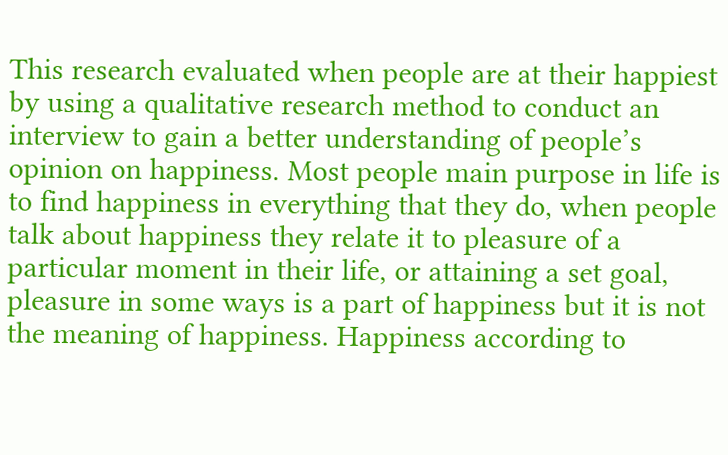This research evaluated when people are at their happiest by using a qualitative research method to conduct an interview to gain a better understanding of people’s opinion on happiness. Most people main purpose in life is to find happiness in everything that they do, when people talk about happiness they relate it to pleasure of a particular moment in their life, or attaining a set goal, pleasure in some ways is a part of happiness but it is not the meaning of happiness. Happiness according to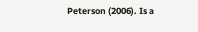Peterson (2006). Is a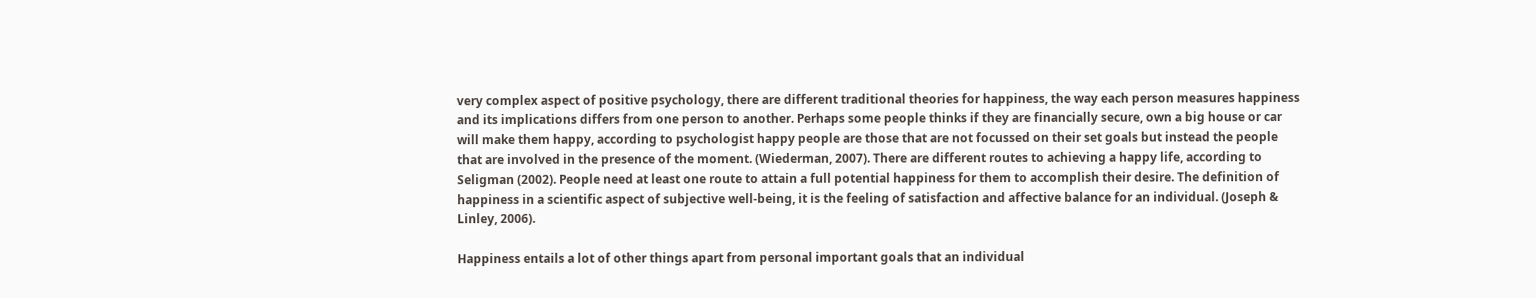very complex aspect of positive psychology, there are different traditional theories for happiness, the way each person measures happiness and its implications differs from one person to another. Perhaps some people thinks if they are financially secure, own a big house or car will make them happy, according to psychologist happy people are those that are not focussed on their set goals but instead the people that are involved in the presence of the moment. (Wiederman, 2007). There are different routes to achieving a happy life, according to Seligman (2002). People need at least one route to attain a full potential happiness for them to accomplish their desire. The definition of happiness in a scientific aspect of subjective well-being, it is the feeling of satisfaction and affective balance for an individual. (Joseph & Linley, 2006).

Happiness entails a lot of other things apart from personal important goals that an individual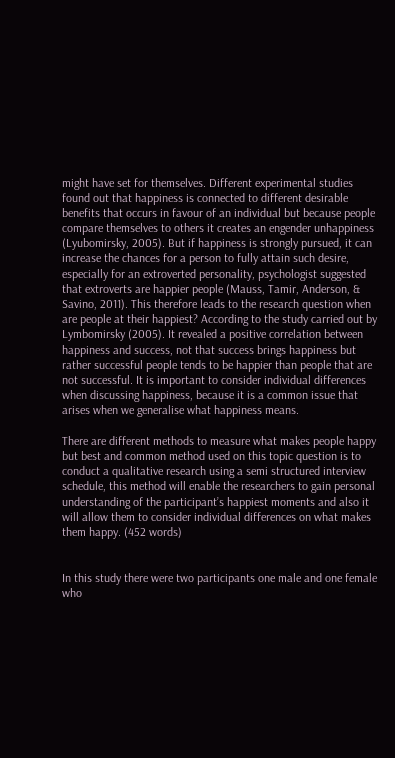might have set for themselves. Different experimental studies found out that happiness is connected to different desirable benefits that occurs in favour of an individual but because people compare themselves to others it creates an engender unhappiness (Lyubomirsky, 2005). But if happiness is strongly pursued, it can increase the chances for a person to fully attain such desire, especially for an extroverted personality, psychologist suggested that extroverts are happier people (Mauss, Tamir, Anderson, & Savino, 2011). This therefore leads to the research question when are people at their happiest? According to the study carried out by Lymbomirsky (2005). It revealed a positive correlation between happiness and success, not that success brings happiness but rather successful people tends to be happier than people that are not successful. It is important to consider individual differences when discussing happiness, because it is a common issue that arises when we generalise what happiness means.

There are different methods to measure what makes people happy but best and common method used on this topic question is to conduct a qualitative research using a semi structured interview schedule, this method will enable the researchers to gain personal understanding of the participant’s happiest moments and also it will allow them to consider individual differences on what makes them happy. (452 words)


In this study there were two participants one male and one female who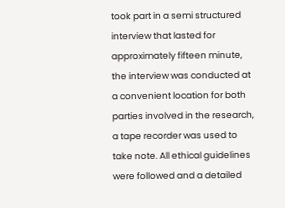took part in a semi structured interview that lasted for approximately fifteen minute, the interview was conducted at a convenient location for both parties involved in the research, a tape recorder was used to take note. All ethical guidelines were followed and a detailed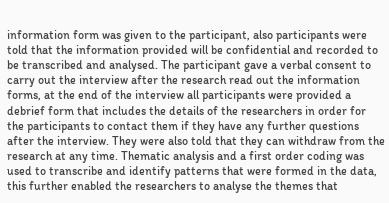information form was given to the participant, also participants were told that the information provided will be confidential and recorded to be transcribed and analysed. The participant gave a verbal consent to carry out the interview after the research read out the information forms, at the end of the interview all participants were provided a debrief form that includes the details of the researchers in order for the participants to contact them if they have any further questions after the interview. They were also told that they can withdraw from the research at any time. Thematic analysis and a first order coding was used to transcribe and identify patterns that were formed in the data, this further enabled the researchers to analyse the themes that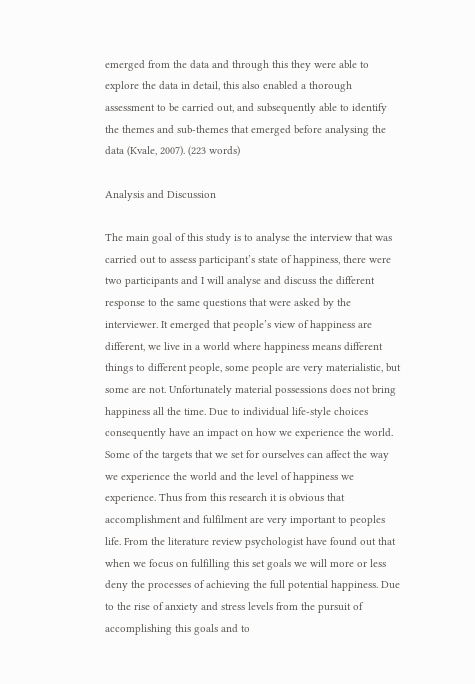emerged from the data and through this they were able to explore the data in detail, this also enabled a thorough assessment to be carried out, and subsequently able to identify the themes and sub-themes that emerged before analysing the data (Kvale, 2007). (223 words)

Analysis and Discussion

The main goal of this study is to analyse the interview that was carried out to assess participant’s state of happiness, there were two participants and I will analyse and discuss the different response to the same questions that were asked by the interviewer. It emerged that people’s view of happiness are different, we live in a world where happiness means different things to different people, some people are very materialistic, but some are not. Unfortunately material possessions does not bring happiness all the time. Due to individual life-style choices consequently have an impact on how we experience the world. Some of the targets that we set for ourselves can affect the way we experience the world and the level of happiness we experience. Thus from this research it is obvious that accomplishment and fulfilment are very important to peoples life. From the literature review psychologist have found out that when we focus on fulfilling this set goals we will more or less deny the processes of achieving the full potential happiness. Due to the rise of anxiety and stress levels from the pursuit of accomplishing this goals and to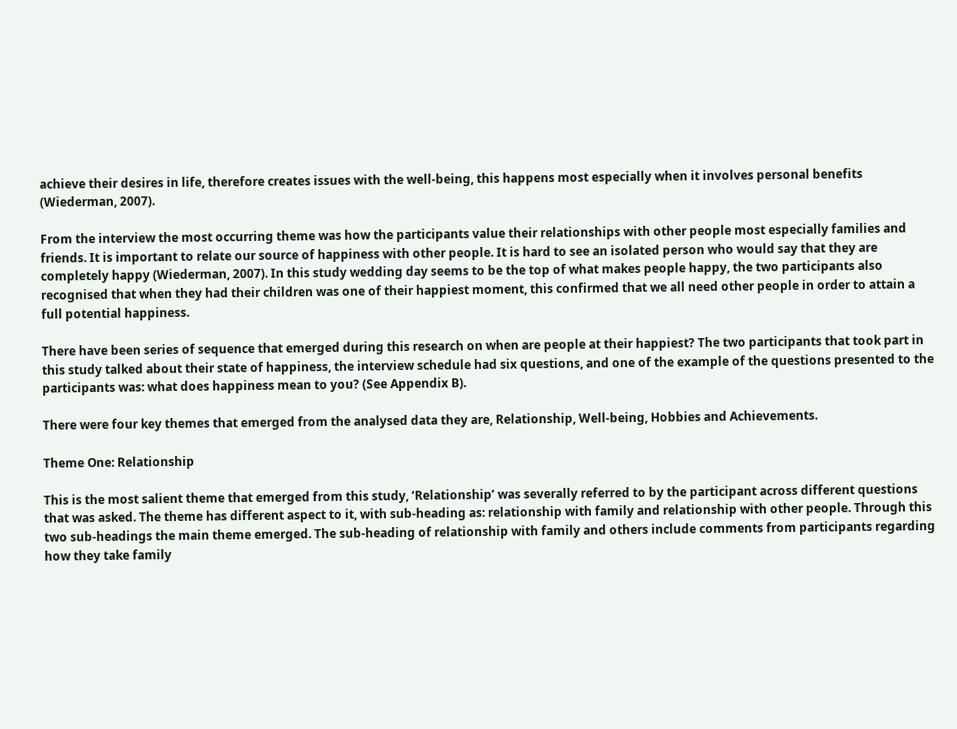achieve their desires in life, therefore creates issues with the well-being, this happens most especially when it involves personal benefits (Wiederman, 2007).

From the interview the most occurring theme was how the participants value their relationships with other people most especially families and friends. It is important to relate our source of happiness with other people. It is hard to see an isolated person who would say that they are completely happy (Wiederman, 2007). In this study wedding day seems to be the top of what makes people happy, the two participants also recognised that when they had their children was one of their happiest moment, this confirmed that we all need other people in order to attain a full potential happiness.

There have been series of sequence that emerged during this research on when are people at their happiest? The two participants that took part in this study talked about their state of happiness, the interview schedule had six questions, and one of the example of the questions presented to the participants was: what does happiness mean to you? (See Appendix B).

There were four key themes that emerged from the analysed data they are, Relationship, Well-being, Hobbies and Achievements.

Theme One: Relationship

This is the most salient theme that emerged from this study, ‘Relationship’ was severally referred to by the participant across different questions that was asked. The theme has different aspect to it, with sub-heading as: relationship with family and relationship with other people. Through this two sub-headings the main theme emerged. The sub-heading of relationship with family and others include comments from participants regarding how they take family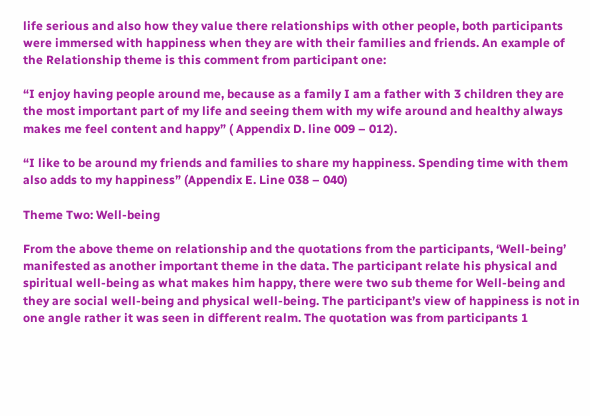life serious and also how they value there relationships with other people, both participants were immersed with happiness when they are with their families and friends. An example of the Relationship theme is this comment from participant one:

“I enjoy having people around me, because as a family I am a father with 3 children they are the most important part of my life and seeing them with my wife around and healthy always makes me feel content and happy” ( Appendix D. line 009 – 012).

“I like to be around my friends and families to share my happiness. Spending time with them also adds to my happiness” (Appendix E. Line 038 – 040)

Theme Two: Well-being

From the above theme on relationship and the quotations from the participants, ‘Well-being’ manifested as another important theme in the data. The participant relate his physical and spiritual well-being as what makes him happy, there were two sub theme for Well-being and they are social well-being and physical well-being. The participant’s view of happiness is not in one angle rather it was seen in different realm. The quotation was from participants 1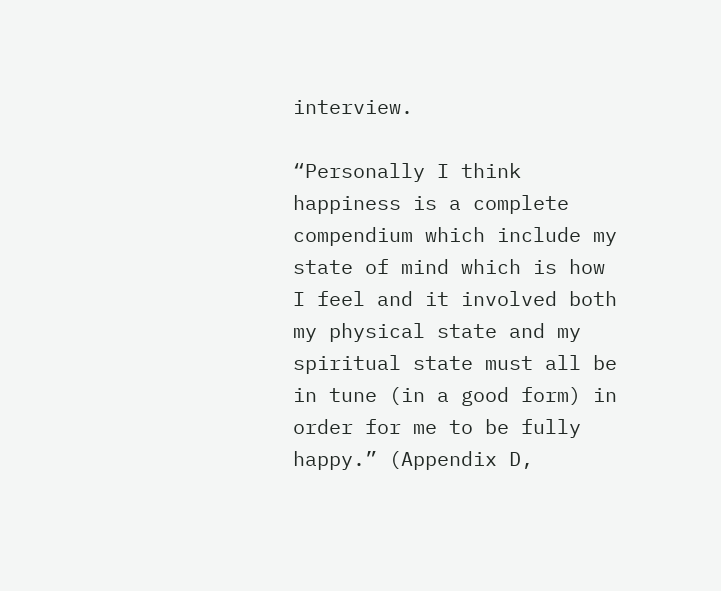interview.

“Personally I think happiness is a complete compendium which include my state of mind which is how I feel and it involved both my physical state and my spiritual state must all be in tune (in a good form) in order for me to be fully happy.” (Appendix D,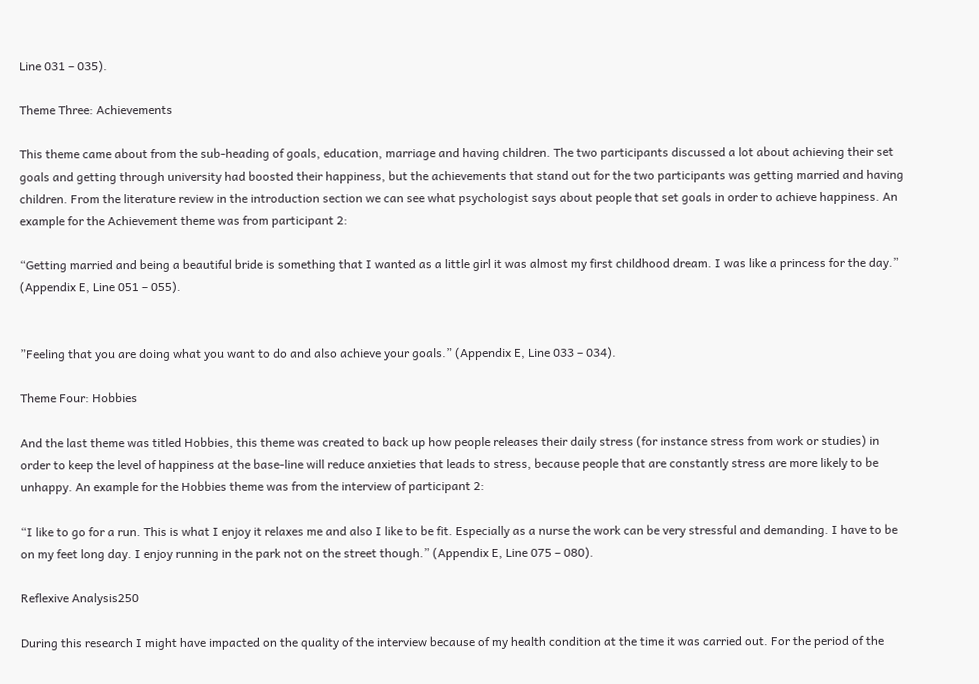Line 031 – 035).

Theme Three: Achievements

This theme came about from the sub-heading of goals, education, marriage and having children. The two participants discussed a lot about achieving their set goals and getting through university had boosted their happiness, but the achievements that stand out for the two participants was getting married and having children. From the literature review in the introduction section we can see what psychologist says about people that set goals in order to achieve happiness. An example for the Achievement theme was from participant 2:

“Getting married and being a beautiful bride is something that I wanted as a little girl it was almost my first childhood dream. I was like a princess for the day.” (Appendix E, Line 051 – 055).


”Feeling that you are doing what you want to do and also achieve your goals.” (Appendix E, Line 033 – 034).

Theme Four: Hobbies

And the last theme was titled Hobbies, this theme was created to back up how people releases their daily stress (for instance stress from work or studies) in order to keep the level of happiness at the base-line will reduce anxieties that leads to stress, because people that are constantly stress are more likely to be unhappy. An example for the Hobbies theme was from the interview of participant 2:

“I like to go for a run. This is what I enjoy it relaxes me and also I like to be fit. Especially as a nurse the work can be very stressful and demanding. I have to be on my feet long day. I enjoy running in the park not on the street though.” (Appendix E, Line 075 – 080).

Reflexive Analysis250

During this research I might have impacted on the quality of the interview because of my health condition at the time it was carried out. For the period of the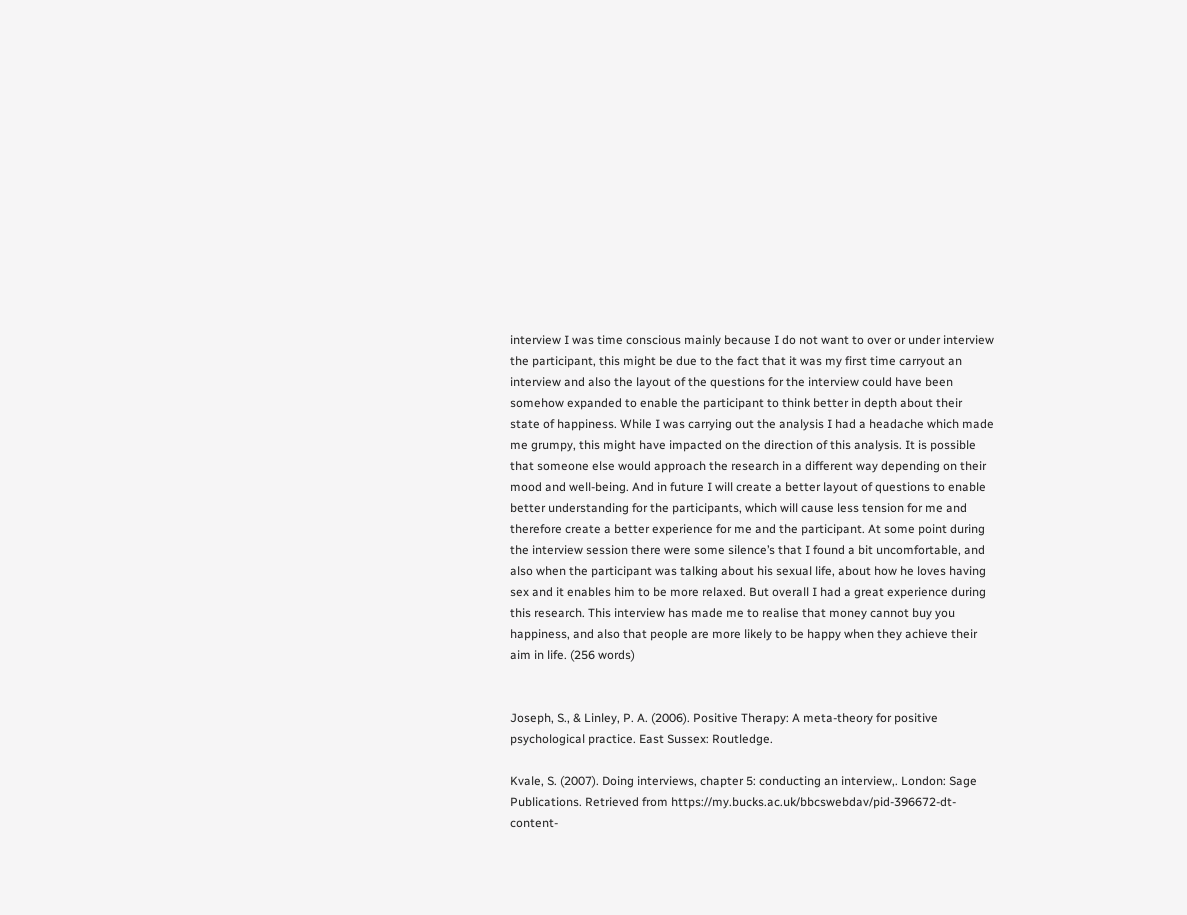interview I was time conscious mainly because I do not want to over or under interview the participant, this might be due to the fact that it was my first time carryout an interview and also the layout of the questions for the interview could have been somehow expanded to enable the participant to think better in depth about their state of happiness. While I was carrying out the analysis I had a headache which made me grumpy, this might have impacted on the direction of this analysis. It is possible that someone else would approach the research in a different way depending on their mood and well-being. And in future I will create a better layout of questions to enable better understanding for the participants, which will cause less tension for me and therefore create a better experience for me and the participant. At some point during the interview session there were some silence’s that I found a bit uncomfortable, and also when the participant was talking about his sexual life, about how he loves having sex and it enables him to be more relaxed. But overall I had a great experience during this research. This interview has made me to realise that money cannot buy you happiness, and also that people are more likely to be happy when they achieve their aim in life. (256 words)


Joseph, S., & Linley, P. A. (2006). Positive Therapy: A meta-theory for positive psychological practice. East Sussex: Routledge.

Kvale, S. (2007). Doing interviews, chapter 5: conducting an interview,. London: Sage Publications. Retrieved from https://my.bucks.ac.uk/bbcswebdav/pid-396672-dt-content-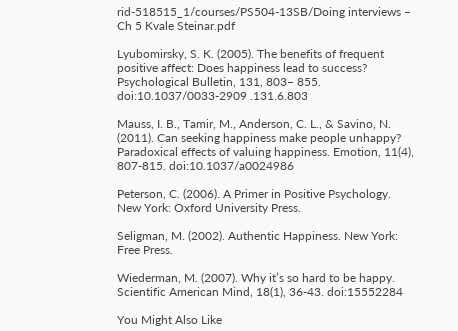rid-518515_1/courses/PS504-13SB/Doing interviews – Ch 5 Kvale Steinar.pdf

Lyubomirsky, S. K. (2005). The benefits of frequent positive affect: Does happiness lead to success? Psychological Bulletin, 131, 803– 855. doi:10.1037/0033-2909 .131.6.803

Mauss, I. B., Tamir, M., Anderson, C. L., & Savino, N. (2011). Can seeking happiness make people unhappy? Paradoxical effects of valuing happiness. Emotion, 11(4), 807-815. doi:10.1037/a0024986

Peterson, C. (2006). A Primer in Positive Psychology. New York: Oxford University Press.

Seligman, M. (2002). Authentic Happiness. New York: Free Press.

Wiederman, M. (2007). Why it’s so hard to be happy. Scientific American Mind, 18(1), 36-43. doi:15552284

You Might Also Like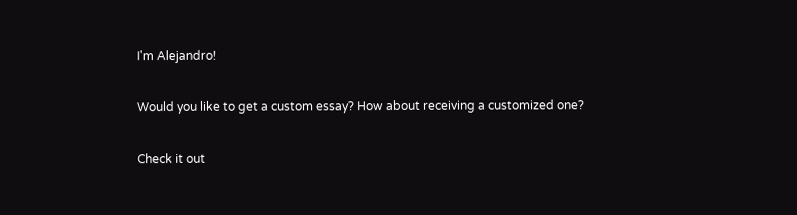I'm Alejandro!

Would you like to get a custom essay? How about receiving a customized one?

Check it out